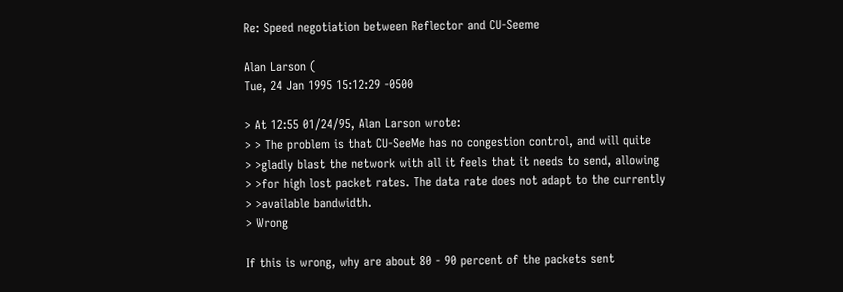Re: Speed negotiation between Reflector and CU-Seeme

Alan Larson (
Tue, 24 Jan 1995 15:12:29 -0500

> At 12:55 01/24/95, Alan Larson wrote:
> > The problem is that CU-SeeMe has no congestion control, and will quite
> >gladly blast the network with all it feels that it needs to send, allowing
> >for high lost packet rates. The data rate does not adapt to the currently
> >available bandwidth.
> Wrong

If this is wrong, why are about 80 - 90 percent of the packets sent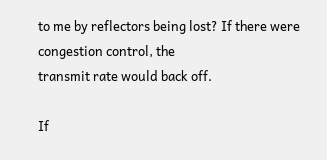to me by reflectors being lost? If there were congestion control, the
transmit rate would back off.

If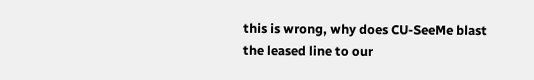this is wrong, why does CU-SeeMe blast the leased line to our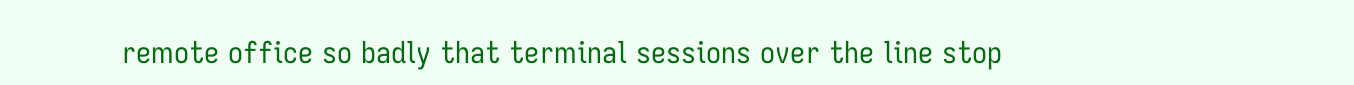remote office so badly that terminal sessions over the line stop